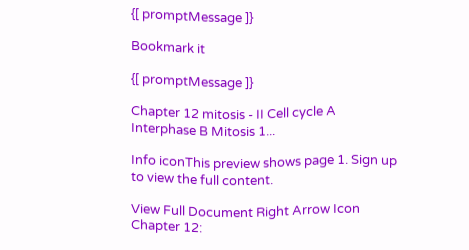{[ promptMessage ]}

Bookmark it

{[ promptMessage ]}

Chapter 12 mitosis - II Cell cycle A Interphase B Mitosis 1...

Info iconThis preview shows page 1. Sign up to view the full content.

View Full Document Right Arrow Icon
Chapter 12: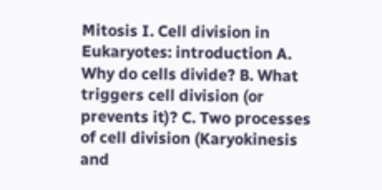Mitosis I. Cell division in Eukaryotes: introduction A. Why do cells divide? B. What triggers cell division (or prevents it)? C. Two processes of cell division (Karyokinesis and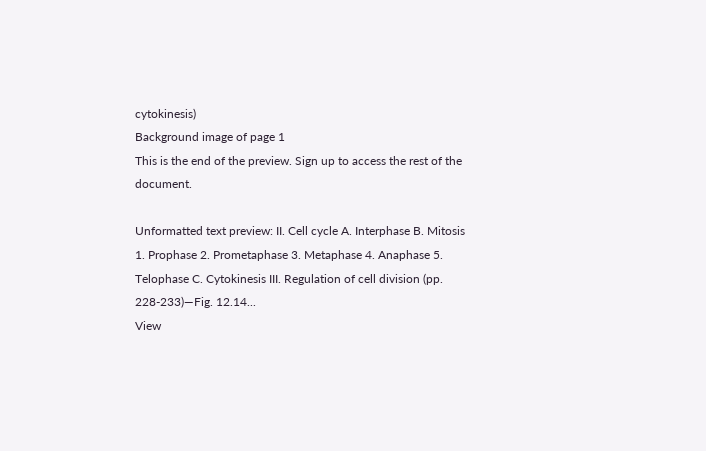cytokinesis)
Background image of page 1
This is the end of the preview. Sign up to access the rest of the document.

Unformatted text preview: II. Cell cycle A. Interphase B. Mitosis 1. Prophase 2. Prometaphase 3. Metaphase 4. Anaphase 5. Telophase C. Cytokinesis III. Regulation of cell division (pp. 228-233)—Fig. 12.14...
View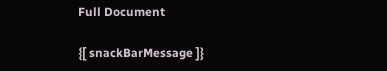Full Document

{[ snackBarMessage ]}